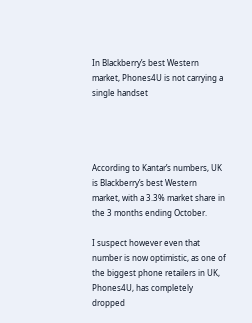In Blackberry’s best Western market, Phones4U is not carrying a single handset




According to Kantar’s numbers, UK is Blackberry’s best Western market, with a 3.3% market share in the 3 months ending October.

I suspect however even that number is now optimistic, as one of the biggest phone retailers in UK, Phones4U, has completely dropped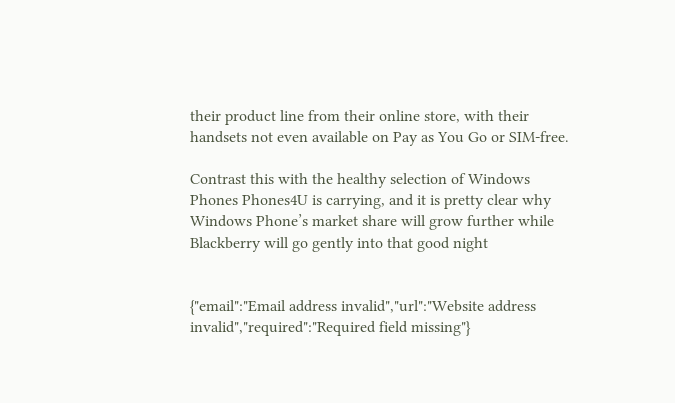their product line from their online store, with their handsets not even available on Pay as You Go or SIM-free.

Contrast this with the healthy selection of Windows Phones Phones4U is carrying, and it is pretty clear why Windows Phone’s market share will grow further while Blackberry will go gently into that good night


{"email":"Email address invalid","url":"Website address invalid","required":"Required field missing"}